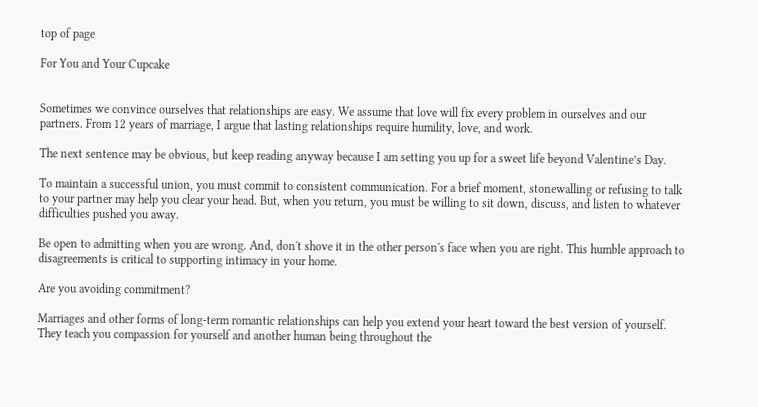top of page

For You and Your Cupcake


Sometimes we convince ourselves that relationships are easy. We assume that love will fix every problem in ourselves and our partners. From 12 years of marriage, I argue that lasting relationships require humility, love, and work.

The next sentence may be obvious, but keep reading anyway because I am setting you up for a sweet life beyond Valentine’s Day.

To maintain a successful union, you must commit to consistent communication. For a brief moment, stonewalling or refusing to talk to your partner may help you clear your head. But, when you return, you must be willing to sit down, discuss, and listen to whatever difficulties pushed you away.

Be open to admitting when you are wrong. And, don't shove it in the other person's face when you are right. This humble approach to disagreements is critical to supporting intimacy in your home.

Are you avoiding commitment?

Marriages and other forms of long-term romantic relationships can help you extend your heart toward the best version of yourself. They teach you compassion for yourself and another human being throughout the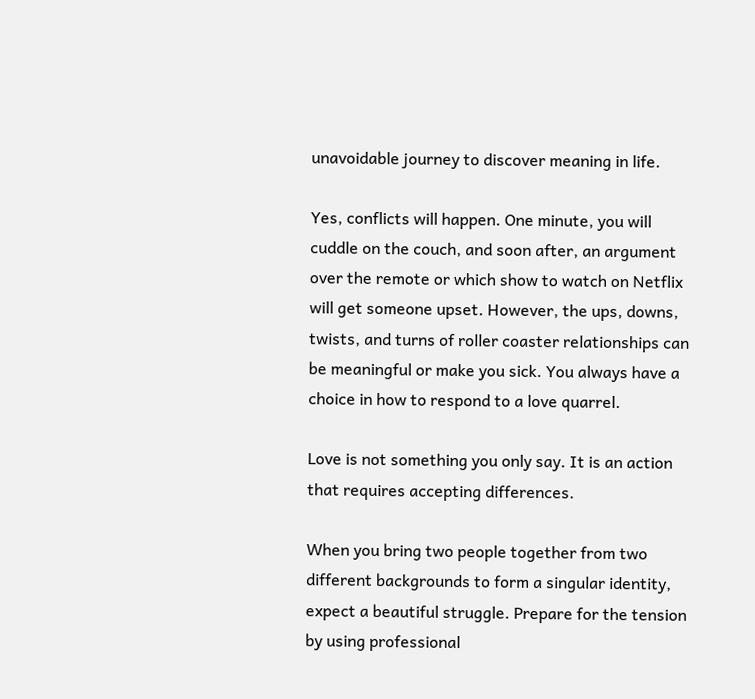unavoidable journey to discover meaning in life.

Yes, conflicts will happen. One minute, you will cuddle on the couch, and soon after, an argument over the remote or which show to watch on Netflix will get someone upset. However, the ups, downs, twists, and turns of roller coaster relationships can be meaningful or make you sick. You always have a choice in how to respond to a love quarrel.

Love is not something you only say. It is an action that requires accepting differences.

When you bring two people together from two different backgrounds to form a singular identity, expect a beautiful struggle. Prepare for the tension by using professional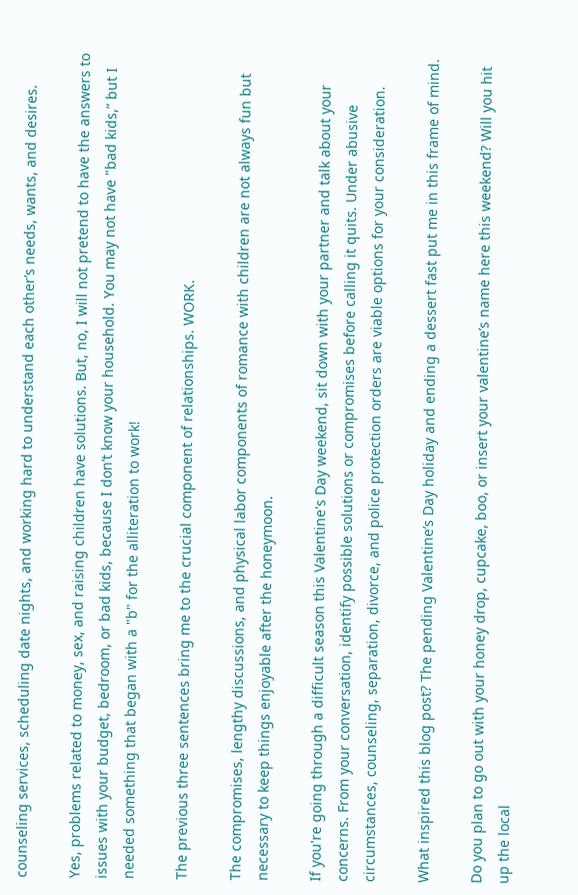counseling services, scheduling date nights, and working hard to understand each other’s needs, wants, and desires.

Yes, problems related to money, sex, and raising children have solutions. But, no, I will not pretend to have the answers to issues with your budget, bedroom, or bad kids, because I don’t know your household. You may not have "bad kids,” but I needed something that began with a "b" for the alliteration to work!

The previous three sentences bring me to the crucial component of relationships. WORK.

The compromises, lengthy discussions, and physical labor components of romance with children are not always fun but necessary to keep things enjoyable after the honeymoon.

If you're going through a difficult season this Valentine's Day weekend, sit down with your partner and talk about your concerns. From your conversation, identify possible solutions or compromises before calling it quits. Under abusive circumstances, counseling, separation, divorce, and police protection orders are viable options for your consideration.

What inspired this blog post? The pending Valentine’s Day holiday and ending a dessert fast put me in this frame of mind.

Do you plan to go out with your honey drop, cupcake, boo, or insert your valentine’s name here this weekend? Will you hit up the local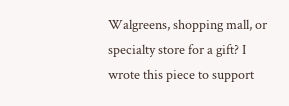Walgreens, shopping mall, or specialty store for a gift? I wrote this piece to support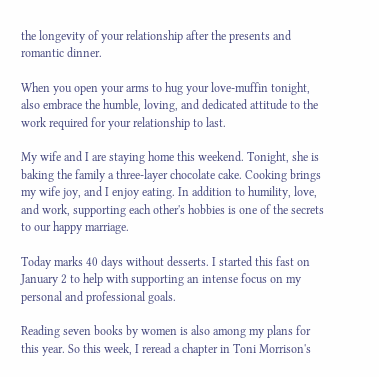the longevity of your relationship after the presents and romantic dinner.

When you open your arms to hug your love-muffin tonight, also embrace the humble, loving, and dedicated attitude to the work required for your relationship to last.

My wife and I are staying home this weekend. Tonight, she is baking the family a three-layer chocolate cake. Cooking brings my wife joy, and I enjoy eating. In addition to humility, love, and work, supporting each other's hobbies is one of the secrets to our happy marriage.

Today marks 40 days without desserts. I started this fast on January 2 to help with supporting an intense focus on my personal and professional goals.

Reading seven books by women is also among my plans for this year. So this week, I reread a chapter in Toni Morrison's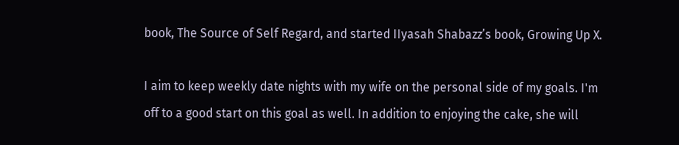book, The Source of Self Regard, and started IIyasah Shabazz’s book, Growing Up X.

I aim to keep weekly date nights with my wife on the personal side of my goals. I'm off to a good start on this goal as well. In addition to enjoying the cake, she will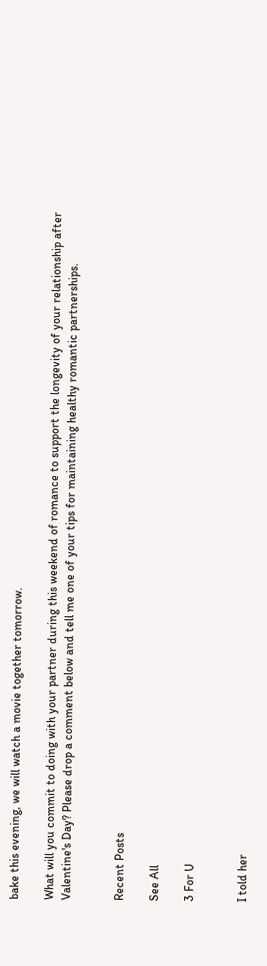bake this evening, we will watch a movie together tomorrow.

What will you commit to doing with your partner during this weekend of romance to support the longevity of your relationship after Valentine's Day? Please drop a comment below and tell me one of your tips for maintaining healthy romantic partnerships.


Recent Posts

See All

3 For U


I told her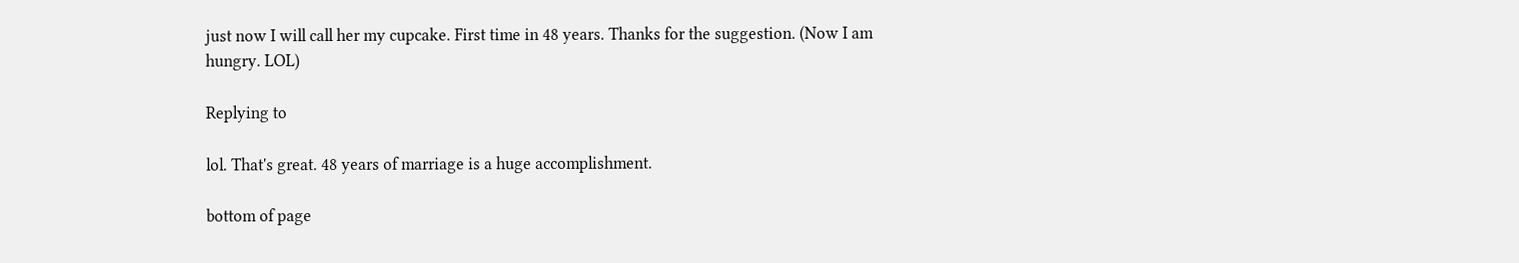just now I will call her my cupcake. First time in 48 years. Thanks for the suggestion. (Now I am hungry. LOL)

Replying to

lol. That's great. 48 years of marriage is a huge accomplishment.

bottom of page